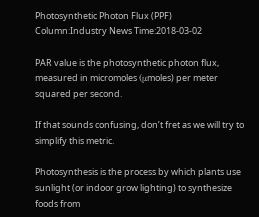Photosynthetic Photon Flux (PPF)
Column:Industry News Time:2018-03-02

PAR value is the photosynthetic photon flux, measured in micromoles (μmoles) per meter squared per second.

If that sounds confusing, don’t fret as we will try to simplify this metric.

Photosynthesis is the process by which plants use sunlight (or indoor grow lighting) to synthesize foods from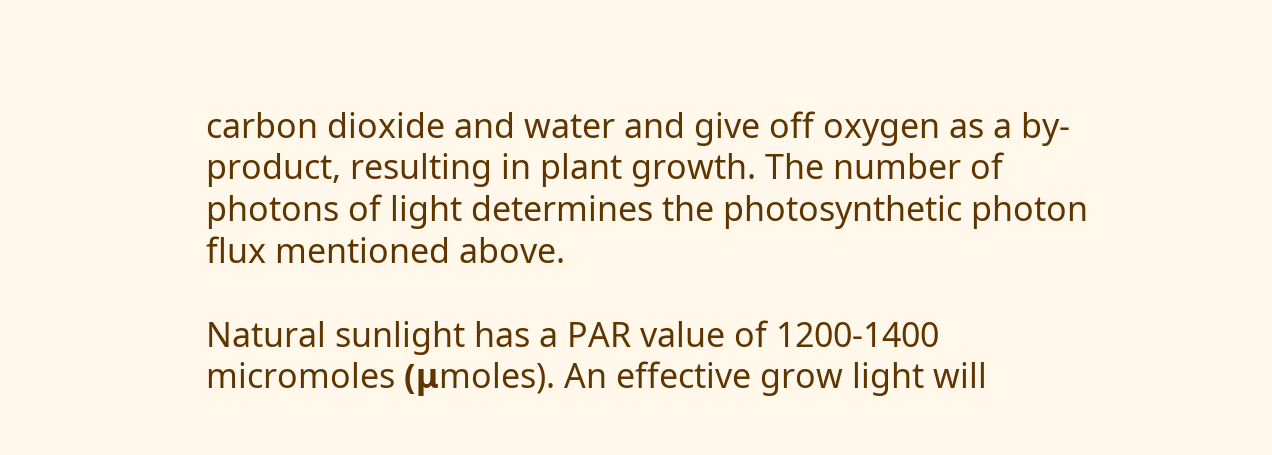carbon dioxide and water and give off oxygen as a by-product, resulting in plant growth. The number of photons of light determines the photosynthetic photon flux mentioned above.

Natural sunlight has a PAR value of 1200-1400 micromoles (μmoles). An effective grow light will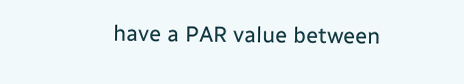have a PAR value between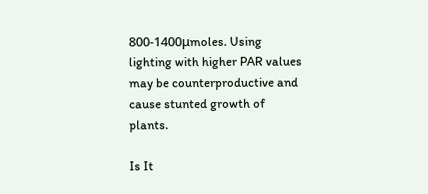800-1400μmoles. Using lighting with higher PAR values may be counterproductive and cause stunted growth of plants.

Is It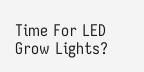Time For LED Grow Lights?